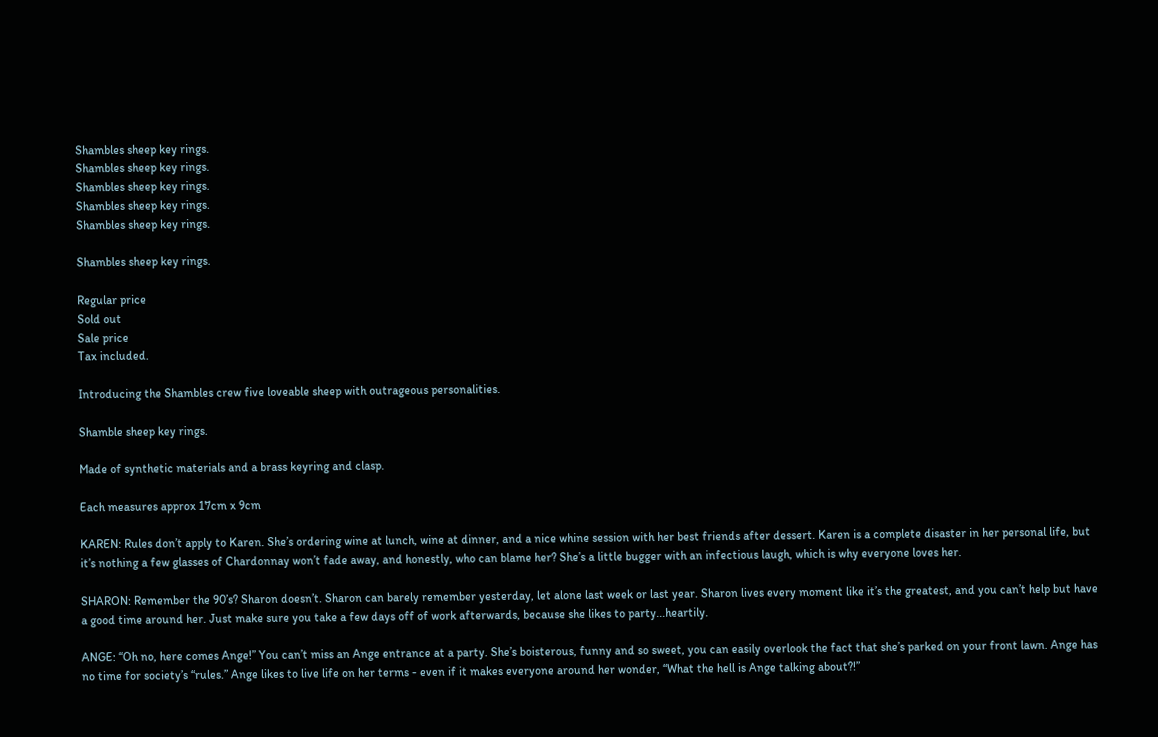Shambles sheep key rings.
Shambles sheep key rings.
Shambles sheep key rings.
Shambles sheep key rings.
Shambles sheep key rings.

Shambles sheep key rings.

Regular price
Sold out
Sale price
Tax included.

Introducing the Shambles crew five loveable sheep with outrageous personalities.

Shamble sheep key rings.

Made of synthetic materials and a brass keyring and clasp.

Each measures approx 17cm x 9cm

KAREN: Rules don’t apply to Karen. She’s ordering wine at lunch, wine at dinner, and a nice whine session with her best friends after dessert. Karen is a complete disaster in her personal life, but it’s nothing a few glasses of Chardonnay won’t fade away, and honestly, who can blame her? She’s a little bugger with an infectious laugh, which is why everyone loves her.

SHARON: Remember the 90’s? Sharon doesn’t. Sharon can barely remember yesterday, let alone last week or last year. Sharon lives every moment like it’s the greatest, and you can’t help but have a good time around her. Just make sure you take a few days off of work afterwards, because she likes to party...heartily.

ANGE: “Oh no, here comes Ange!” You can’t miss an Ange entrance at a party. She’s boisterous, funny and so sweet, you can easily overlook the fact that she’s parked on your front lawn. Ange has no time for society’s “rules.” Ange likes to live life on her terms - even if it makes everyone around her wonder, “What the hell is Ange talking about?!”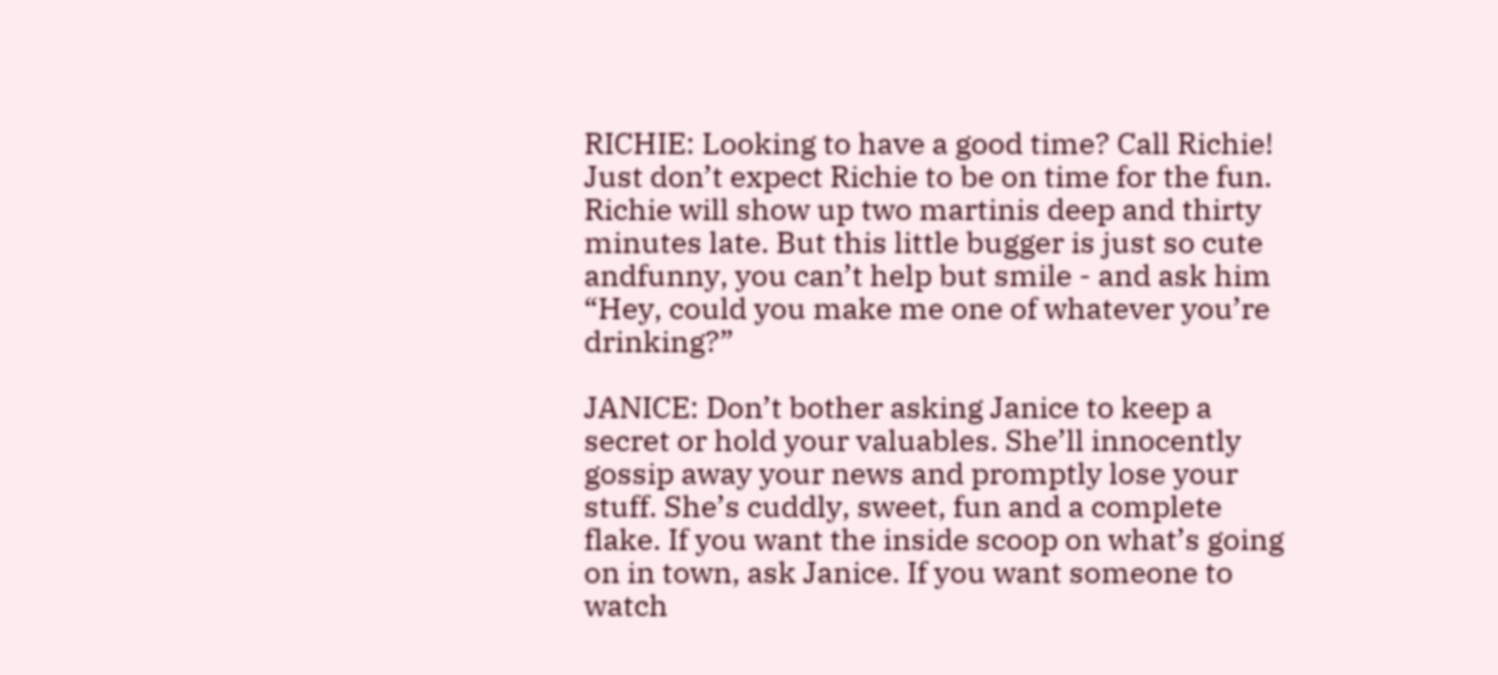RICHIE: Looking to have a good time? Call Richie! Just don’t expect Richie to be on time for the fun. Richie will show up two martinis deep and thirty minutes late. But this little bugger is just so cute andfunny, you can’t help but smile - and ask him “Hey, could you make me one of whatever you’re drinking?”

JANICE: Don’t bother asking Janice to keep a secret or hold your valuables. She’ll innocently gossip away your news and promptly lose your stuff. She’s cuddly, sweet, fun and a complete flake. If you want the inside scoop on what’s going on in town, ask Janice. If you want someone to watch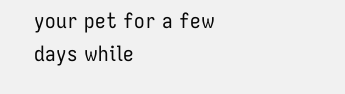your pet for a few days while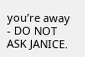you’re away - DO NOT ASK JANICE.